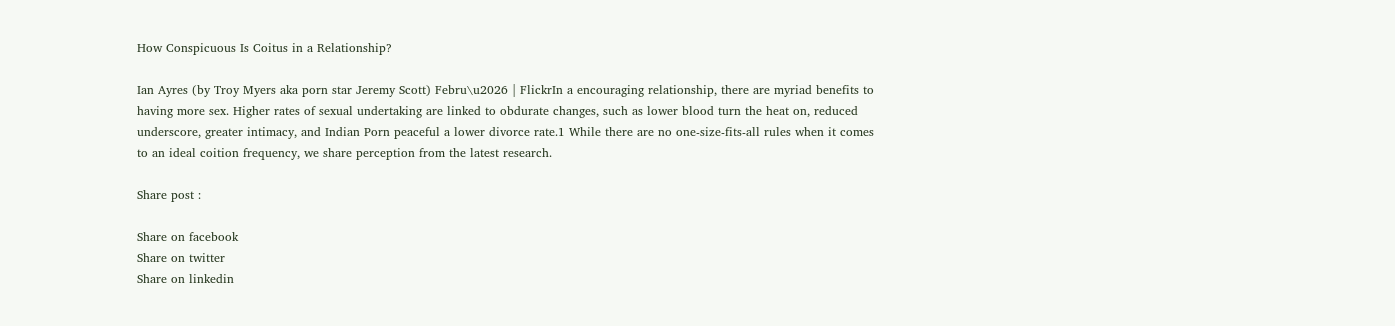How Conspicuous Is Coitus in a Relationship?

Ian Ayres (by Troy Myers aka porn star Jeremy Scott) Febru\u2026 | FlickrIn a encouraging relationship, there are myriad benefits to having more sex. Higher rates of sexual undertaking are linked to obdurate changes, such as lower blood turn the heat on, reduced underscore, greater intimacy, and Indian Porn peaceful a lower divorce rate.1 While there are no one-size-fits-all rules when it comes to an ideal coition frequency, we share perception from the latest research.

Share post :

Share on facebook
Share on twitter
Share on linkedin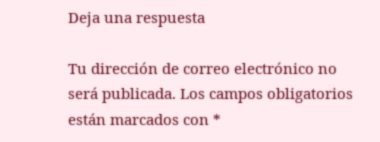Deja una respuesta

Tu dirección de correo electrónico no será publicada. Los campos obligatorios están marcados con *